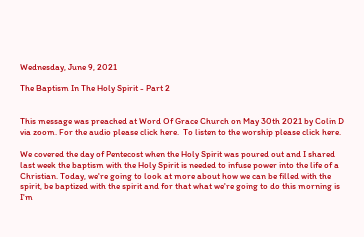Wednesday, June 9, 2021

The Baptism In The Holy Spirit - Part 2


This message was preached at Word Of Grace Church on May 30th 2021 by Colin D via zoom. For the audio please click here.  To listen to the worship please click here.

We covered the day of Pentecost when the Holy Spirit was poured out and I shared last week the baptism with the Holy Spirit is needed to infuse power into the life of a Christian. Today, we're going to look at more about how we can be filled with the spirit, be baptized with the spirit and for that what we're going to do this morning is I'm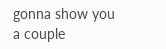gonna show you a couple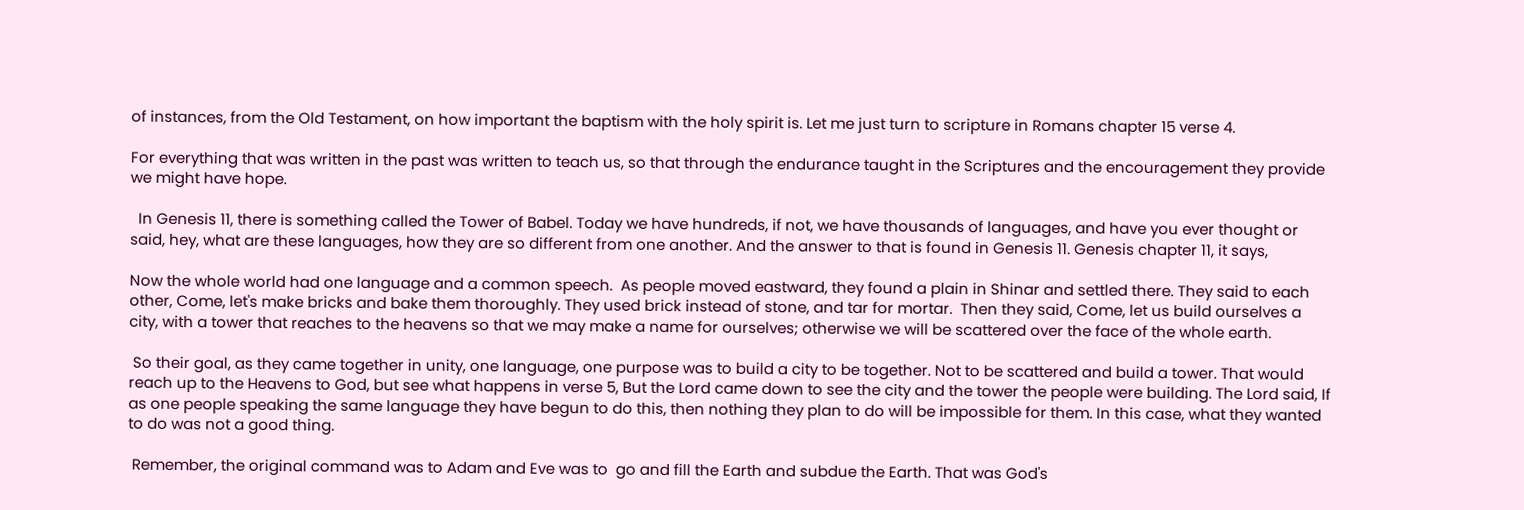of instances, from the Old Testament, on how important the baptism with the holy spirit is. Let me just turn to scripture in Romans chapter 15 verse 4.

For everything that was written in the past was written to teach us, so that through the endurance taught in the Scriptures and the encouragement they provide we might have hope.

  In Genesis 11, there is something called the Tower of Babel. Today we have hundreds, if not, we have thousands of languages, and have you ever thought or said, hey, what are these languages, how they are so different from one another. And the answer to that is found in Genesis 11. Genesis chapter 11, it says,

Now the whole world had one language and a common speech.  As people moved eastward, they found a plain in Shinar and settled there. They said to each other, Come, let's make bricks and bake them thoroughly. They used brick instead of stone, and tar for mortar.  Then they said, Come, let us build ourselves a city, with a tower that reaches to the heavens so that we may make a name for ourselves; otherwise we will be scattered over the face of the whole earth.

 So their goal, as they came together in unity, one language, one purpose was to build a city to be together. Not to be scattered and build a tower. That would reach up to the Heavens to God, but see what happens in verse 5, But the Lord came down to see the city and the tower the people were building. The Lord said, If as one people speaking the same language they have begun to do this, then nothing they plan to do will be impossible for them. In this case, what they wanted to do was not a good thing.

 Remember, the original command was to Adam and Eve was to  go and fill the Earth and subdue the Earth. That was God's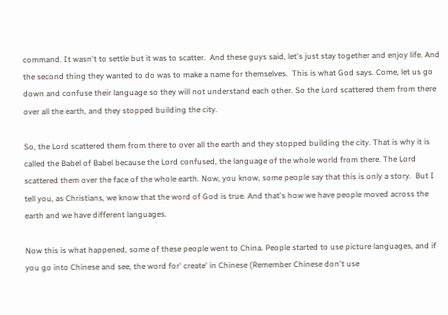command. It wasn't to settle but it was to scatter.  And these guys said, let's just stay together and enjoy life. And the second thing they wanted to do was to make a name for themselves.  This is what God says. Come, let us go down and confuse their language so they will not understand each other. So the Lord scattered them from there over all the earth, and they stopped building the city.

So, the Lord scattered them from there to over all the earth and they stopped building the city. That is why it is called the Babel of Babel because the Lord confused, the language of the whole world from there. The Lord scattered them over the face of the whole earth. Now, you know, some people say that this is only a story.  But I tell you, as Christians, we know that the word of God is true. And that's how we have people moved across the earth and we have different languages.

Now this is what happened, some of these people went to China. People started to use picture languages, and if you go into Chinese and see, the word for' create' in Chinese (Remember Chinese don't use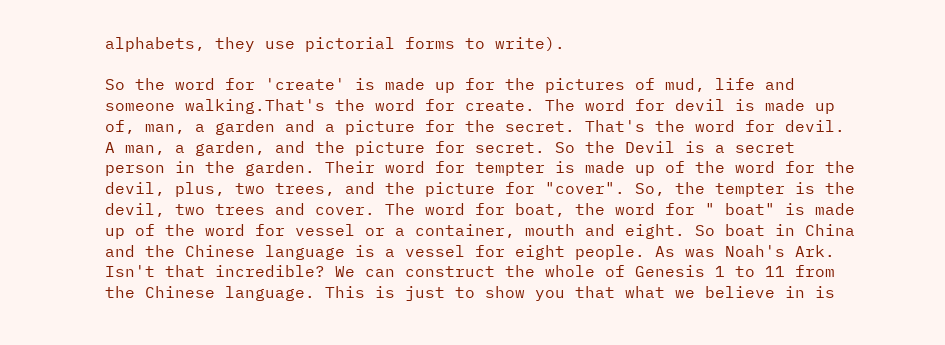alphabets, they use pictorial forms to write).

So the word for 'create' is made up for the pictures of mud, life and someone walking.That's the word for create. The word for devil is made up of, man, a garden and a picture for the secret. That's the word for devil. A man, a garden, and the picture for secret. So the Devil is a secret person in the garden. Their word for tempter is made up of the word for the devil, plus, two trees, and the picture for "cover". So, the tempter is the devil, two trees and cover. The word for boat, the word for " boat" is made up of the word for vessel or a container, mouth and eight. So boat in China and the Chinese language is a vessel for eight people. As was Noah's Ark. Isn't that incredible? We can construct the whole of Genesis 1 to 11 from the Chinese language. This is just to show you that what we believe in is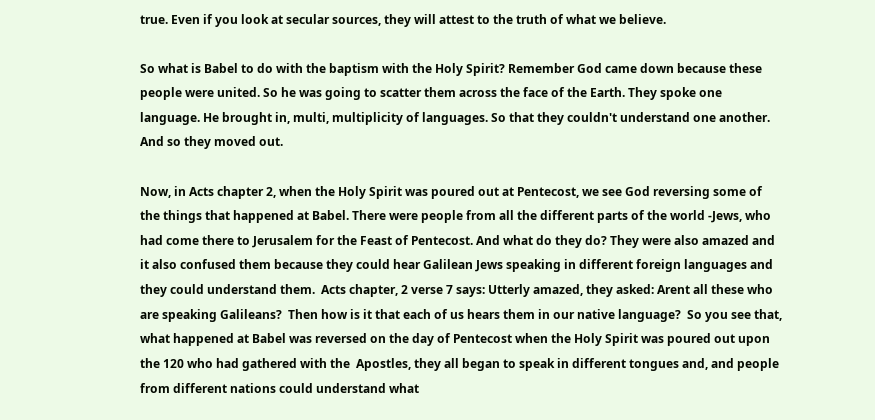true. Even if you look at secular sources, they will attest to the truth of what we believe.

So what is Babel to do with the baptism with the Holy Spirit? Remember God came down because these people were united. So he was going to scatter them across the face of the Earth. They spoke one language. He brought in, multi, multiplicity of languages. So that they couldn't understand one another. And so they moved out.

Now, in Acts chapter 2, when the Holy Spirit was poured out at Pentecost, we see God reversing some of the things that happened at Babel. There were people from all the different parts of the world -Jews, who had come there to Jerusalem for the Feast of Pentecost. And what do they do? They were also amazed and it also confused them because they could hear Galilean Jews speaking in different foreign languages and they could understand them.  Acts chapter, 2 verse 7 says: Utterly amazed, they asked: Arent all these who are speaking Galileans?  Then how is it that each of us hears them in our native language?  So you see that, what happened at Babel was reversed on the day of Pentecost when the Holy Spirit was poured out upon the 120 who had gathered with the  Apostles, they all began to speak in different tongues and, and people from different nations could understand what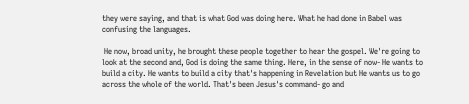they were saying, and that is what God was doing here. What he had done in Babel was confusing the languages.

 He now, broad unity, he brought these people together to hear the gospel. We're going to look at the second and, God is doing the same thing. Here, in the sense of now- He wants to build a city. He wants to build a city that's happening in Revelation but He wants us to go across the whole of the world. That's been Jesus's command- go and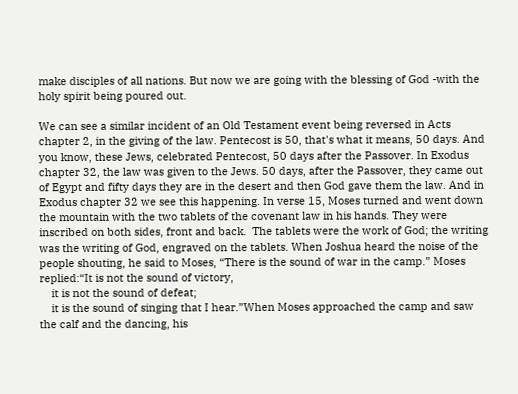make disciples of all nations. But now we are going with the blessing of God -with the holy spirit being poured out.

We can see a similar incident of an Old Testament event being reversed in Acts chapter 2, in the giving of the law. Pentecost is 50, that's what it means, 50 days. And you know, these Jews, celebrated Pentecost, 50 days after the Passover. In Exodus chapter 32, the law was given to the Jews. 50 days, after the Passover, they came out of Egypt and fifty days they are in the desert and then God gave them the law. And in Exodus chapter 32 we see this happening. In verse 15, Moses turned and went down the mountain with the two tablets of the covenant law in his hands. They were inscribed on both sides, front and back.  The tablets were the work of God; the writing was the writing of God, engraved on the tablets. When Joshua heard the noise of the people shouting, he said to Moses, “There is the sound of war in the camp.” Moses replied:“It is not the sound of victory,
    it is not the sound of defeat;
    it is the sound of singing that I hear.”When Moses approached the camp and saw the calf and the dancing, his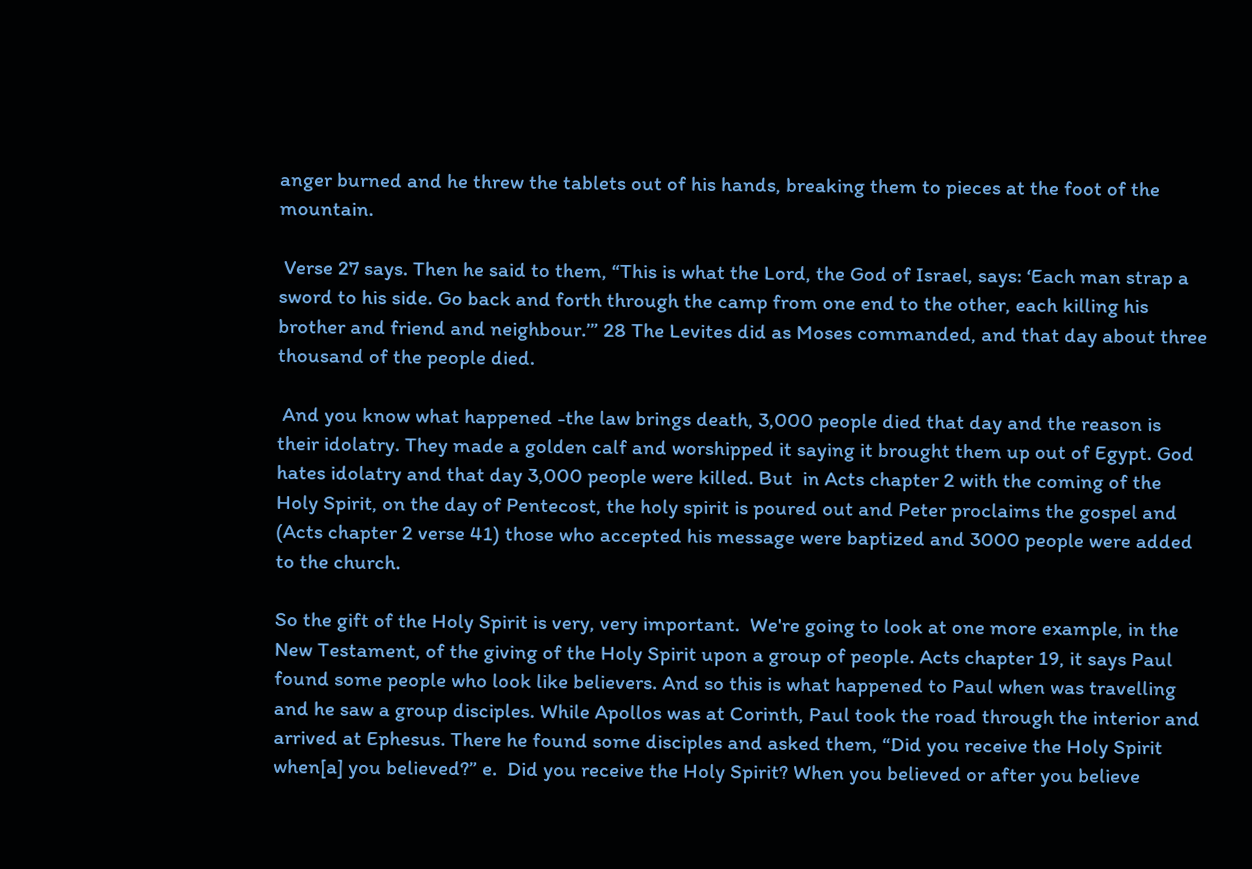anger burned and he threw the tablets out of his hands, breaking them to pieces at the foot of the mountain.

 Verse 27 says. Then he said to them, “This is what the Lord, the God of Israel, says: ‘Each man strap a sword to his side. Go back and forth through the camp from one end to the other, each killing his brother and friend and neighbour.’” 28 The Levites did as Moses commanded, and that day about three thousand of the people died.

 And you know what happened -the law brings death, 3,000 people died that day and the reason is their idolatry. They made a golden calf and worshipped it saying it brought them up out of Egypt. God hates idolatry and that day 3,000 people were killed. But  in Acts chapter 2 with the coming of the Holy Spirit, on the day of Pentecost, the holy spirit is poured out and Peter proclaims the gospel and (Acts chapter 2 verse 41) those who accepted his message were baptized and 3000 people were added to the church.

So the gift of the Holy Spirit is very, very important.  We're going to look at one more example, in the New Testament, of the giving of the Holy Spirit upon a group of people. Acts chapter 19, it says Paul found some people who look like believers. And so this is what happened to Paul when was travelling and he saw a group disciples. While Apollos was at Corinth, Paul took the road through the interior and arrived at Ephesus. There he found some disciples and asked them, “Did you receive the Holy Spirit when[a] you believed?” e.  Did you receive the Holy Spirit? When you believed or after you believe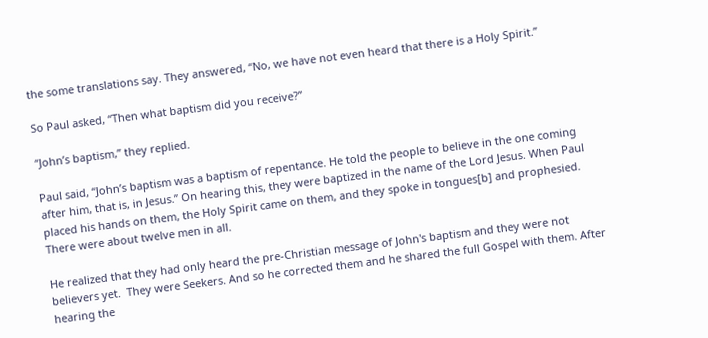the some translations say. They answered, “No, we have not even heard that there is a Holy Spirit.”

So Paul asked, “Then what baptism did you receive?”

“John’s baptism,” they replied.

Paul said, “John’s baptism was a baptism of repentance. He told the people to believe in the one coming after him, that is, in Jesus.” On hearing this, they were baptized in the name of the Lord Jesus. When Paul placed his hands on them, the Holy Spirit came on them, and they spoke in tongues[b] and prophesied. There were about twelve men in all.

He realized that they had only heard the pre-Christian message of John's baptism and they were not believers yet.  They were Seekers. And so he corrected them and he shared the full Gospel with them. After hearing the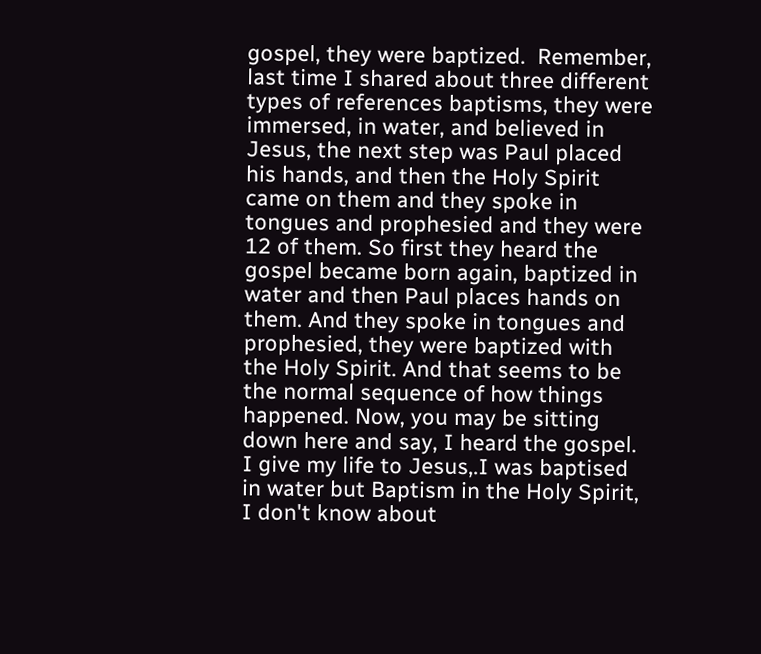gospel, they were baptized.  Remember, last time I shared about three different types of references baptisms, they were immersed, in water, and believed in Jesus, the next step was Paul placed his hands, and then the Holy Spirit came on them and they spoke in tongues and prophesied and they were 12 of them. So first they heard the gospel became born again, baptized in water and then Paul places hands on them. And they spoke in tongues and prophesied, they were baptized with the Holy Spirit. And that seems to be the normal sequence of how things happened. Now, you may be sitting down here and say, I heard the gospel. I give my life to Jesus,.I was baptised in water but Baptism in the Holy Spirit, I don't know about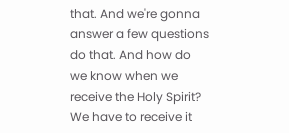that. And we're gonna answer a few questions do that. And how do we know when we receive the Holy Spirit? We have to receive it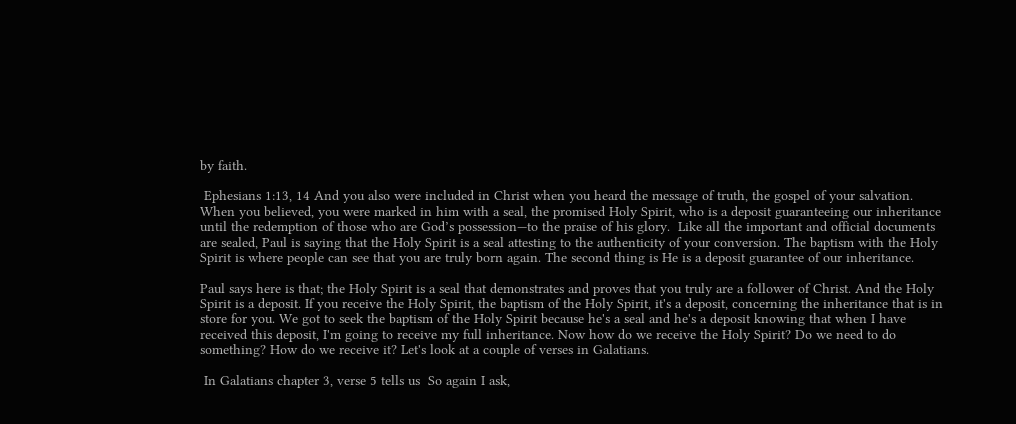by faith.

 Ephesians 1:13, 14 And you also were included in Christ when you heard the message of truth, the gospel of your salvation. When you believed, you were marked in him with a seal, the promised Holy Spirit, who is a deposit guaranteeing our inheritance until the redemption of those who are God’s possession—to the praise of his glory.  Like all the important and official documents are sealed, Paul is saying that the Holy Spirit is a seal attesting to the authenticity of your conversion. The baptism with the Holy Spirit is where people can see that you are truly born again. The second thing is He is a deposit guarantee of our inheritance.

Paul says here is that; the Holy Spirit is a seal that demonstrates and proves that you truly are a follower of Christ. And the Holy Spirit is a deposit. If you receive the Holy Spirit, the baptism of the Holy Spirit, it's a deposit, concerning the inheritance that is in store for you. We got to seek the baptism of the Holy Spirit because he's a seal and he's a deposit knowing that when I have received this deposit, I'm going to receive my full inheritance. Now how do we receive the Holy Spirit? Do we need to do something? How do we receive it? Let's look at a couple of verses in Galatians.

 In Galatians chapter 3, verse 5 tells us  So again I ask,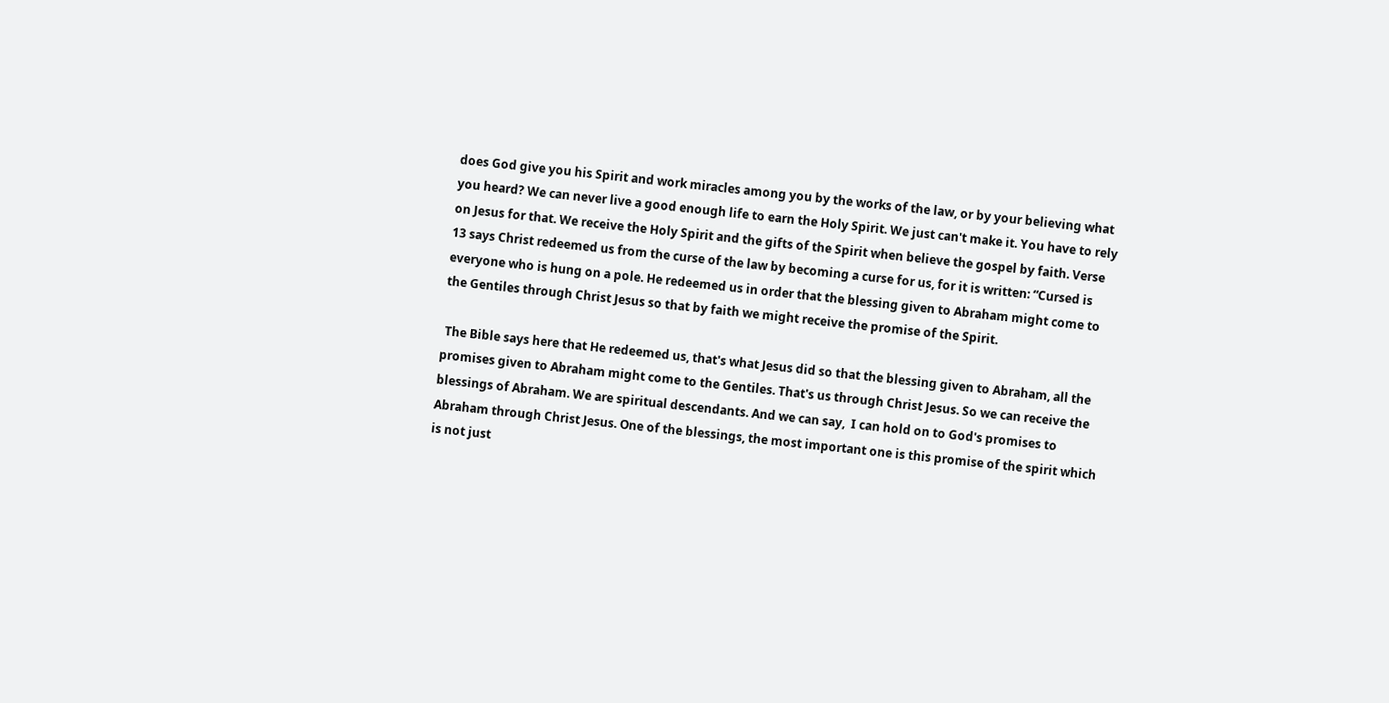does God give you his Spirit and work miracles among you by the works of the law, or by your believing what you heard? We can never live a good enough life to earn the Holy Spirit. We just can't make it. You have to rely on Jesus for that. We receive the Holy Spirit and the gifts of the Spirit when believe the gospel by faith. Verse 13 says Christ redeemed us from the curse of the law by becoming a curse for us, for it is written: “Cursed is everyone who is hung on a pole. He redeemed us in order that the blessing given to Abraham might come to the Gentiles through Christ Jesus so that by faith we might receive the promise of the Spirit.

 The Bible says here that He redeemed us, that's what Jesus did so that the blessing given to Abraham, all the promises given to Abraham might come to the Gentiles. That's us through Christ Jesus. So we can receive the blessings of Abraham. We are spiritual descendants. And we can say,  I can hold on to God's promises to Abraham through Christ Jesus. One of the blessings, the most important one is this promise of the spirit which is not just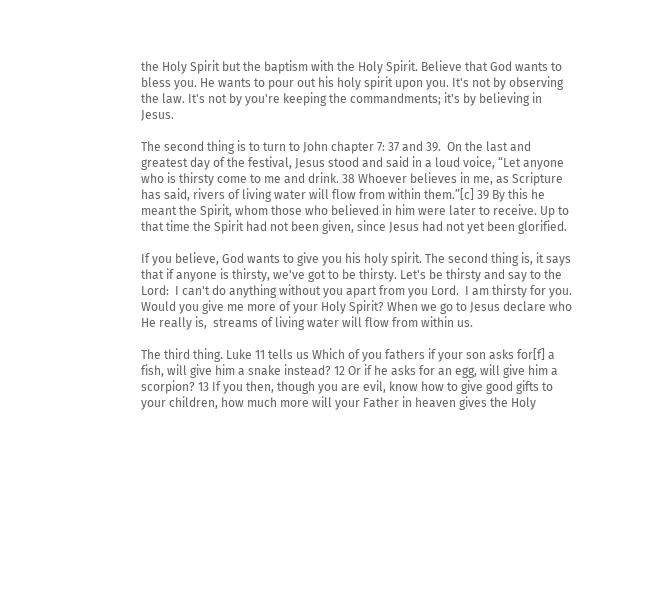the Holy Spirit but the baptism with the Holy Spirit. Believe that God wants to bless you. He wants to pour out his holy spirit upon you. It's not by observing the law. It's not by you're keeping the commandments; it's by believing in Jesus.

The second thing is to turn to John chapter 7: 37 and 39.  On the last and greatest day of the festival, Jesus stood and said in a loud voice, “Let anyone who is thirsty come to me and drink. 38 Whoever believes in me, as Scripture has said, rivers of living water will flow from within them.”[c] 39 By this he meant the Spirit, whom those who believed in him were later to receive. Up to that time the Spirit had not been given, since Jesus had not yet been glorified.

If you believe, God wants to give you his holy spirit. The second thing is, it says that if anyone is thirsty, we've got to be thirsty. Let's be thirsty and say to the Lord:  I can't do anything without you apart from you Lord.  I am thirsty for you. Would you give me more of your Holy Spirit? When we go to Jesus declare who He really is,  streams of living water will flow from within us.

The third thing. Luke 11 tells us Which of you fathers if your son asks for[f] a fish, will give him a snake instead? 12 Or if he asks for an egg, will give him a scorpion? 13 If you then, though you are evil, know how to give good gifts to your children, how much more will your Father in heaven gives the Holy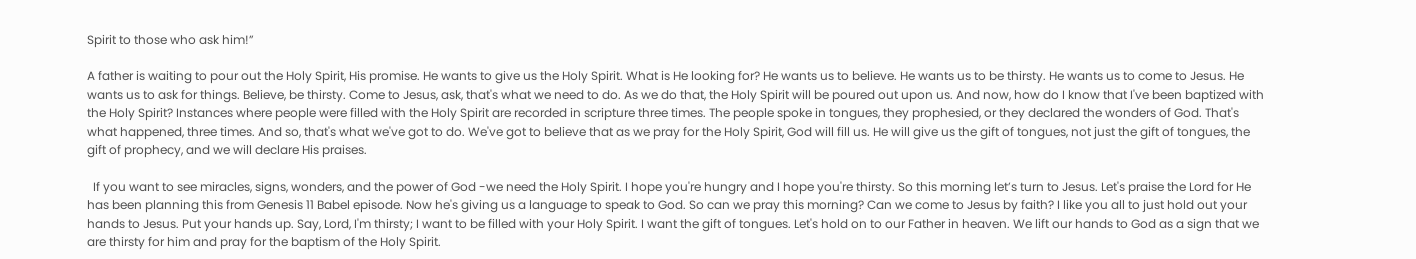Spirit to those who ask him!”

A father is waiting to pour out the Holy Spirit, His promise. He wants to give us the Holy Spirit. What is He looking for? He wants us to believe. He wants us to be thirsty. He wants us to come to Jesus. He wants us to ask for things. Believe, be thirsty. Come to Jesus, ask, that's what we need to do. As we do that, the Holy Spirit will be poured out upon us. And now, how do I know that I've been baptized with the Holy Spirit? Instances where people were filled with the Holy Spirit are recorded in scripture three times. The people spoke in tongues, they prophesied, or they declared the wonders of God. That's what happened, three times. And so, that's what we've got to do. We've got to believe that as we pray for the Holy Spirit, God will fill us. He will give us the gift of tongues, not just the gift of tongues, the gift of prophecy, and we will declare His praises.

  If you want to see miracles, signs, wonders, and the power of God -we need the Holy Spirit. I hope you're hungry and I hope you're thirsty. So this morning let’s turn to Jesus. Let's praise the Lord for He has been planning this from Genesis 11 Babel episode. Now he's giving us a language to speak to God. So can we pray this morning? Can we come to Jesus by faith? I like you all to just hold out your hands to Jesus. Put your hands up. Say, Lord, I'm thirsty; I want to be filled with your Holy Spirit. I want the gift of tongues. Let's hold on to our Father in heaven. We lift our hands to God as a sign that we are thirsty for him and pray for the baptism of the Holy Spirit.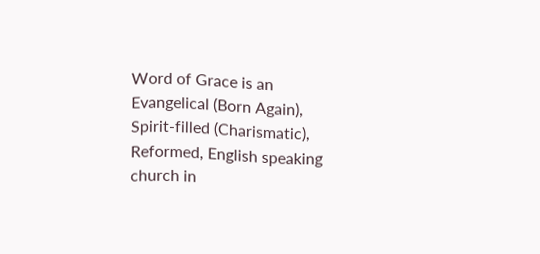Word of Grace is an Evangelical (Born Again),  Spirit-filled (Charismatic), Reformed, English speaking church in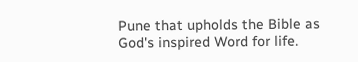Pune that upholds the Bible as God's inspired Word for life.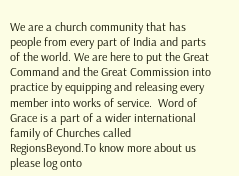We are a church community that has people from every part of India and parts of the world. We are here to put the Great Command and the Great Commission into practice by equipping and releasing every member into works of service.  Word of Grace is a part of a wider international family of Churches called RegionsBeyond.To know more about us please log onto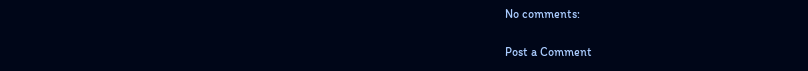No comments:

Post a Comment